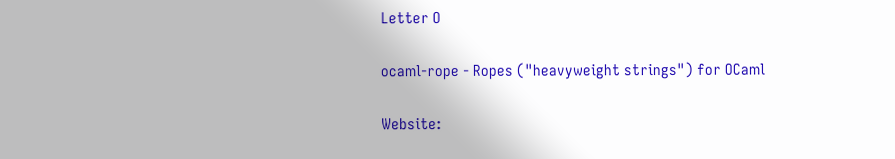Letter O

ocaml-rope - Ropes ("heavyweight strings") for OCaml

Website: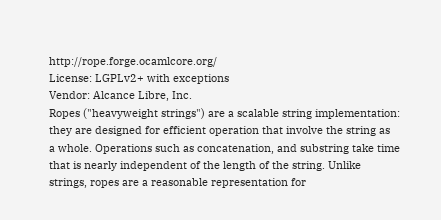http://rope.forge.ocamlcore.org/
License: LGPLv2+ with exceptions
Vendor: Alcance Libre, Inc.
Ropes ("heavyweight strings") are a scalable string implementation:
they are designed for efficient operation that involve the string as
a whole. Operations such as concatenation, and substring take time
that is nearly independent of the length of the string. Unlike
strings, ropes are a reasonable representation for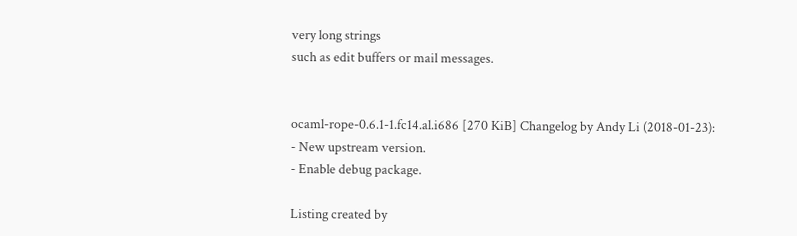very long strings
such as edit buffers or mail messages.


ocaml-rope-0.6.1-1.fc14.al.i686 [270 KiB] Changelog by Andy Li (2018-01-23):
- New upstream version.
- Enable debug package.

Listing created by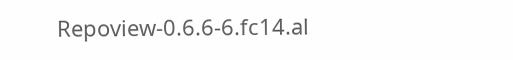Repoview-0.6.6-6.fc14.al